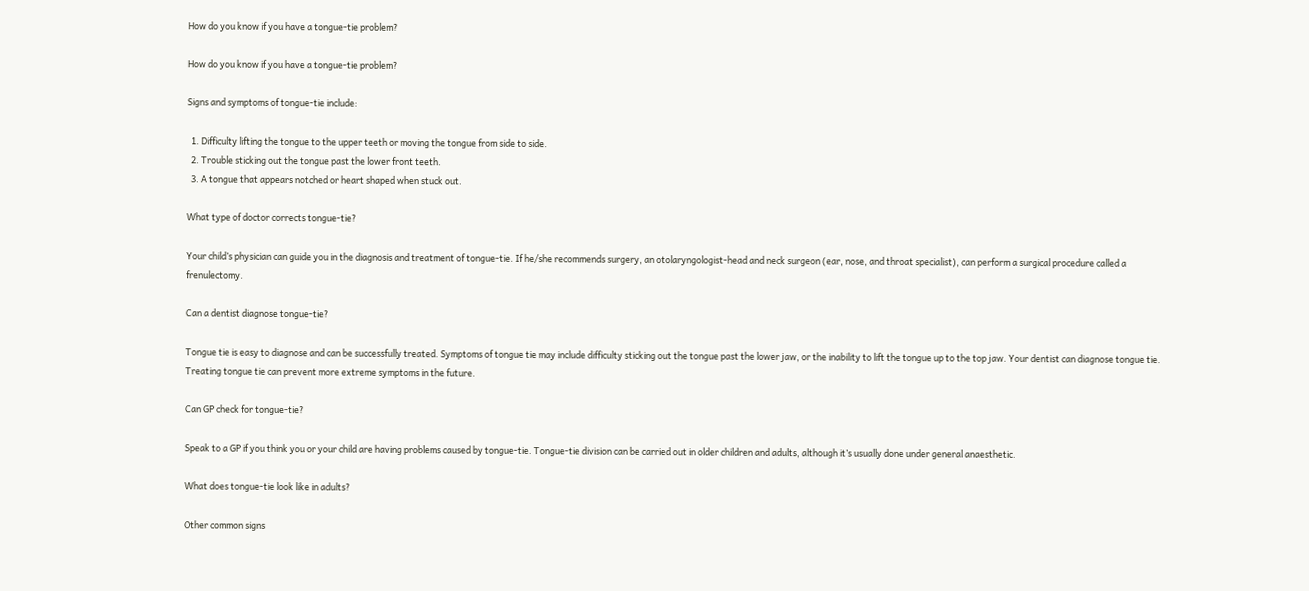How do you know if you have a tongue-tie problem?

How do you know if you have a tongue-tie problem?

Signs and symptoms of tongue-tie include:

  1. Difficulty lifting the tongue to the upper teeth or moving the tongue from side to side.
  2. Trouble sticking out the tongue past the lower front teeth.
  3. A tongue that appears notched or heart shaped when stuck out.

What type of doctor corrects tongue-tie?

Your child’s physician can guide you in the diagnosis and treatment of tongue-tie. If he/she recommends surgery, an otolaryngologist-head and neck surgeon (ear, nose, and throat specialist), can perform a surgical procedure called a frenulectomy.

Can a dentist diagnose tongue-tie?

Tongue tie is easy to diagnose and can be successfully treated. Symptoms of tongue tie may include difficulty sticking out the tongue past the lower jaw, or the inability to lift the tongue up to the top jaw. Your dentist can diagnose tongue tie. Treating tongue tie can prevent more extreme symptoms in the future.

Can GP check for tongue-tie?

Speak to a GP if you think you or your child are having problems caused by tongue-tie. Tongue-tie division can be carried out in older children and adults, although it’s usually done under general anaesthetic.

What does tongue-tie look like in adults?

Other common signs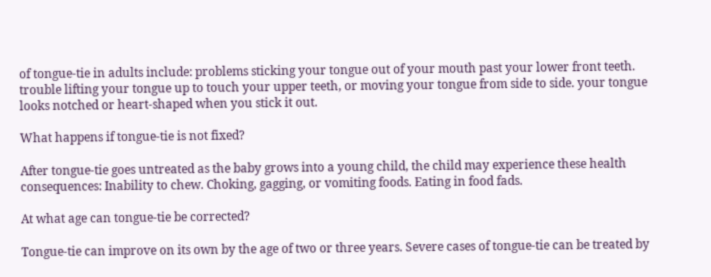of tongue-tie in adults include: problems sticking your tongue out of your mouth past your lower front teeth. trouble lifting your tongue up to touch your upper teeth, or moving your tongue from side to side. your tongue looks notched or heart-shaped when you stick it out.

What happens if tongue-tie is not fixed?

After tongue-tie goes untreated as the baby grows into a young child, the child may experience these health consequences: Inability to chew. Choking, gagging, or vomiting foods. Eating in food fads.

At what age can tongue-tie be corrected?

Tongue-tie can improve on its own by the age of two or three years. Severe cases of tongue-tie can be treated by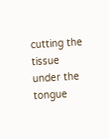cutting the tissue under the tongue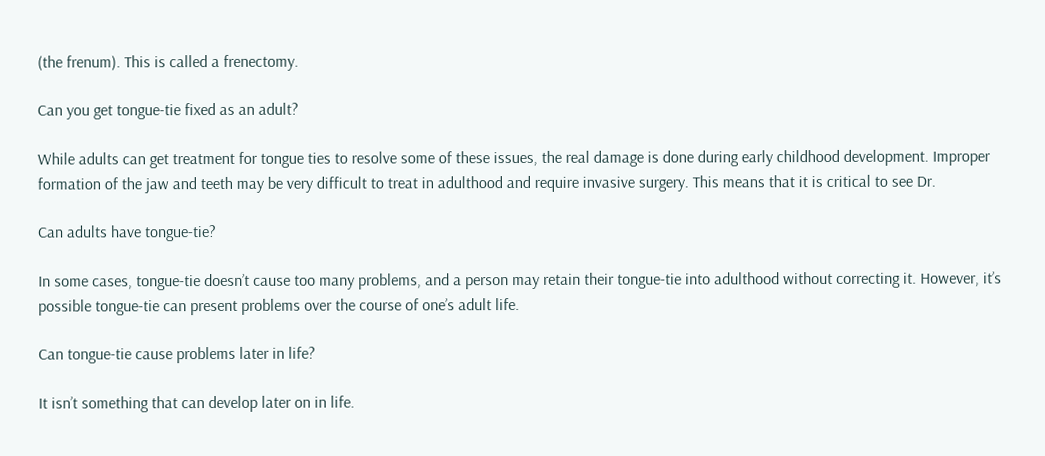(the frenum). This is called a frenectomy.

Can you get tongue-tie fixed as an adult?

While adults can get treatment for tongue ties to resolve some of these issues, the real damage is done during early childhood development. Improper formation of the jaw and teeth may be very difficult to treat in adulthood and require invasive surgery. This means that it is critical to see Dr.

Can adults have tongue-tie?

In some cases, tongue-tie doesn’t cause too many problems, and a person may retain their tongue-tie into adulthood without correcting it. However, it’s possible tongue-tie can present problems over the course of one’s adult life.

Can tongue-tie cause problems later in life?

It isn’t something that can develop later on in life.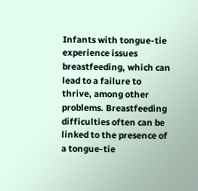Infants with tongue-tie experience issues breastfeeding, which can lead to a failure to thrive, among other problems. Breastfeeding difficulties often can be linked to the presence of a tongue-tie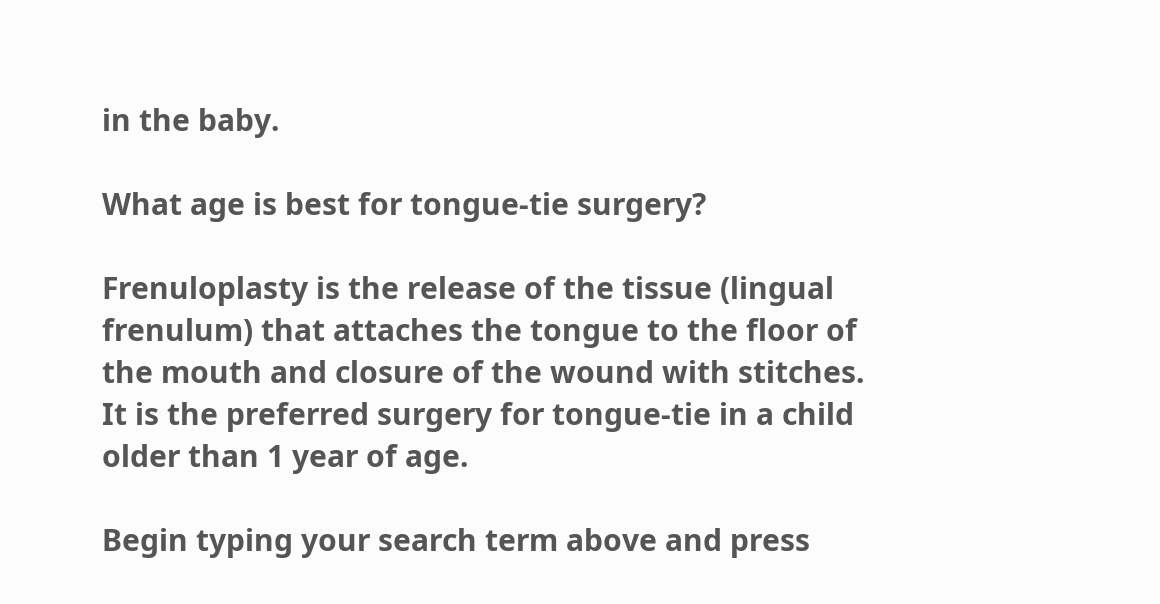in the baby.

What age is best for tongue-tie surgery?

Frenuloplasty is the release of the tissue (lingual frenulum) that attaches the tongue to the floor of the mouth and closure of the wound with stitches. It is the preferred surgery for tongue-tie in a child older than 1 year of age.

Begin typing your search term above and press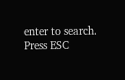enter to search. Press ESC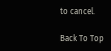to cancel.

Back To Top